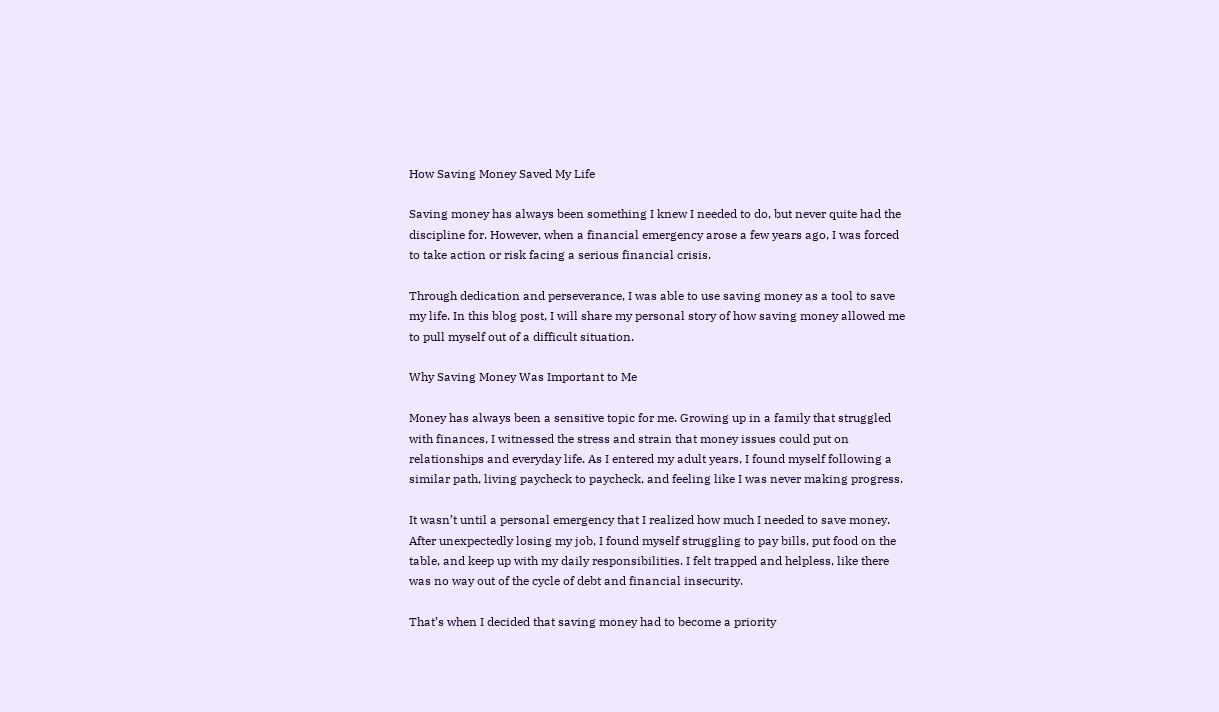How Saving Money Saved My Life

Saving money has always been something I knew I needed to do, but never quite had the discipline for. However, when a financial emergency arose a few years ago, I was forced to take action or risk facing a serious financial crisis.

Through dedication and perseverance, I was able to use saving money as a tool to save my life. In this blog post, I will share my personal story of how saving money allowed me to pull myself out of a difficult situation.

Why Saving Money Was Important to Me

Money has always been a sensitive topic for me. Growing up in a family that struggled with finances, I witnessed the stress and strain that money issues could put on relationships and everyday life. As I entered my adult years, I found myself following a similar path, living paycheck to paycheck, and feeling like I was never making progress.

It wasn’t until a personal emergency that I realized how much I needed to save money. After unexpectedly losing my job, I found myself struggling to pay bills, put food on the table, and keep up with my daily responsibilities. I felt trapped and helpless, like there was no way out of the cycle of debt and financial insecurity.

That’s when I decided that saving money had to become a priority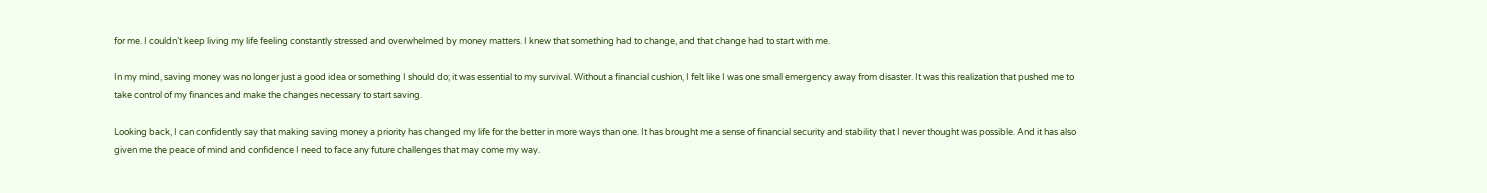for me. I couldn’t keep living my life feeling constantly stressed and overwhelmed by money matters. I knew that something had to change, and that change had to start with me.

In my mind, saving money was no longer just a good idea or something I should do; it was essential to my survival. Without a financial cushion, I felt like I was one small emergency away from disaster. It was this realization that pushed me to take control of my finances and make the changes necessary to start saving.

Looking back, I can confidently say that making saving money a priority has changed my life for the better in more ways than one. It has brought me a sense of financial security and stability that I never thought was possible. And it has also given me the peace of mind and confidence I need to face any future challenges that may come my way.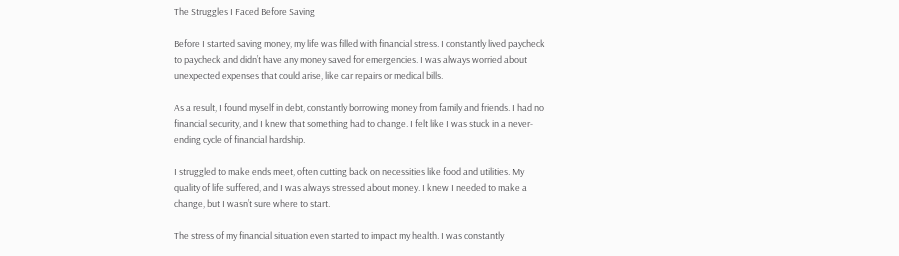The Struggles I Faced Before Saving

Before I started saving money, my life was filled with financial stress. I constantly lived paycheck to paycheck and didn’t have any money saved for emergencies. I was always worried about unexpected expenses that could arise, like car repairs or medical bills.

As a result, I found myself in debt, constantly borrowing money from family and friends. I had no financial security, and I knew that something had to change. I felt like I was stuck in a never-ending cycle of financial hardship.

I struggled to make ends meet, often cutting back on necessities like food and utilities. My quality of life suffered, and I was always stressed about money. I knew I needed to make a change, but I wasn’t sure where to start.

The stress of my financial situation even started to impact my health. I was constantly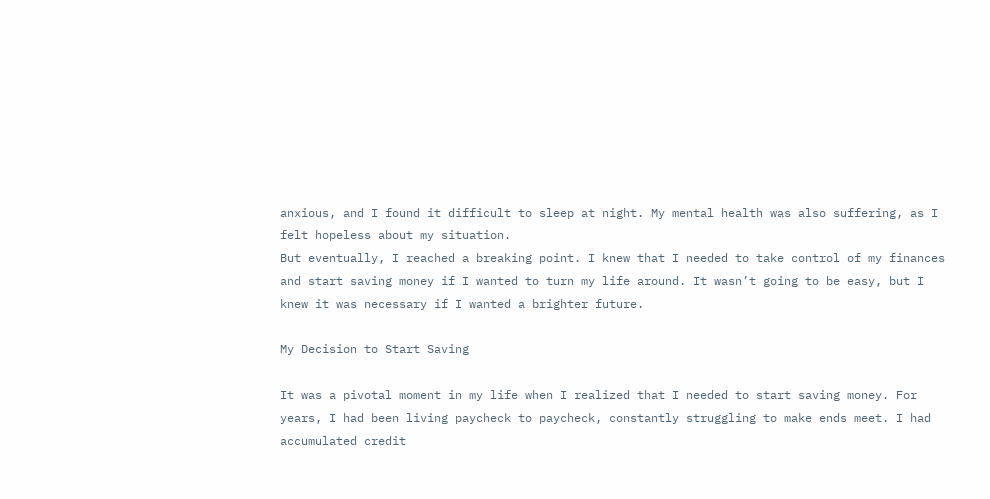anxious, and I found it difficult to sleep at night. My mental health was also suffering, as I felt hopeless about my situation.
But eventually, I reached a breaking point. I knew that I needed to take control of my finances and start saving money if I wanted to turn my life around. It wasn’t going to be easy, but I knew it was necessary if I wanted a brighter future.

My Decision to Start Saving

It was a pivotal moment in my life when I realized that I needed to start saving money. For years, I had been living paycheck to paycheck, constantly struggling to make ends meet. I had accumulated credit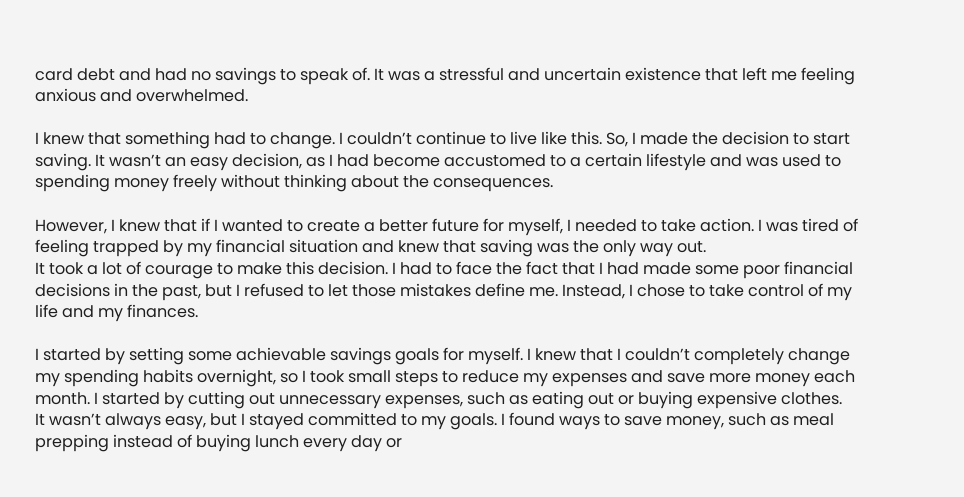card debt and had no savings to speak of. It was a stressful and uncertain existence that left me feeling anxious and overwhelmed.

I knew that something had to change. I couldn’t continue to live like this. So, I made the decision to start saving. It wasn’t an easy decision, as I had become accustomed to a certain lifestyle and was used to spending money freely without thinking about the consequences.

However, I knew that if I wanted to create a better future for myself, I needed to take action. I was tired of feeling trapped by my financial situation and knew that saving was the only way out.
It took a lot of courage to make this decision. I had to face the fact that I had made some poor financial decisions in the past, but I refused to let those mistakes define me. Instead, I chose to take control of my life and my finances.

I started by setting some achievable savings goals for myself. I knew that I couldn’t completely change my spending habits overnight, so I took small steps to reduce my expenses and save more money each month. I started by cutting out unnecessary expenses, such as eating out or buying expensive clothes.
It wasn’t always easy, but I stayed committed to my goals. I found ways to save money, such as meal prepping instead of buying lunch every day or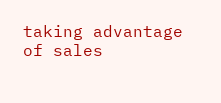taking advantage of sales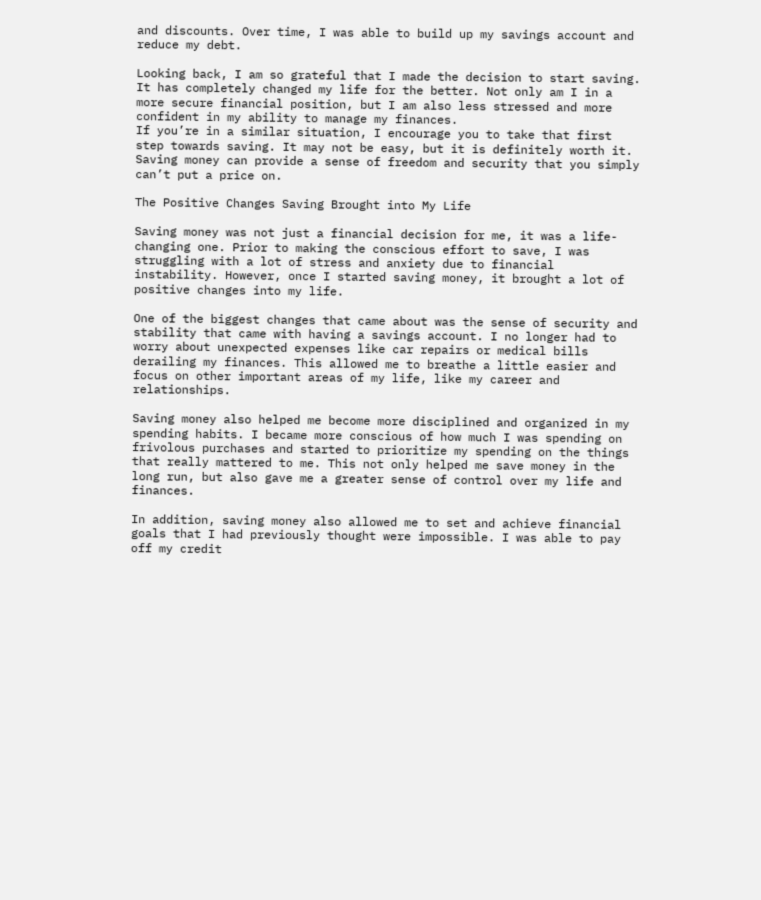and discounts. Over time, I was able to build up my savings account and reduce my debt.

Looking back, I am so grateful that I made the decision to start saving. It has completely changed my life for the better. Not only am I in a more secure financial position, but I am also less stressed and more confident in my ability to manage my finances.
If you’re in a similar situation, I encourage you to take that first step towards saving. It may not be easy, but it is definitely worth it. Saving money can provide a sense of freedom and security that you simply can’t put a price on.

The Positive Changes Saving Brought into My Life

Saving money was not just a financial decision for me, it was a life-changing one. Prior to making the conscious effort to save, I was struggling with a lot of stress and anxiety due to financial instability. However, once I started saving money, it brought a lot of positive changes into my life.

One of the biggest changes that came about was the sense of security and stability that came with having a savings account. I no longer had to worry about unexpected expenses like car repairs or medical bills derailing my finances. This allowed me to breathe a little easier and focus on other important areas of my life, like my career and relationships.

Saving money also helped me become more disciplined and organized in my spending habits. I became more conscious of how much I was spending on frivolous purchases and started to prioritize my spending on the things that really mattered to me. This not only helped me save money in the long run, but also gave me a greater sense of control over my life and finances.

In addition, saving money also allowed me to set and achieve financial goals that I had previously thought were impossible. I was able to pay off my credit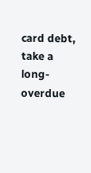card debt, take a long-overdue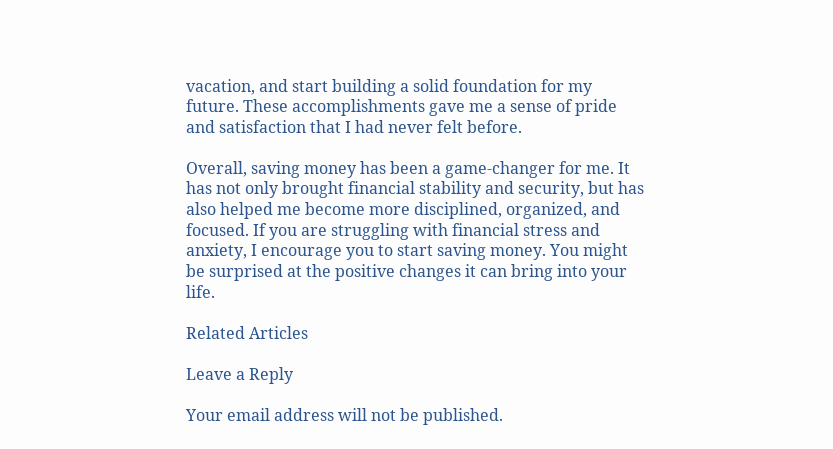vacation, and start building a solid foundation for my future. These accomplishments gave me a sense of pride and satisfaction that I had never felt before.

Overall, saving money has been a game-changer for me. It has not only brought financial stability and security, but has also helped me become more disciplined, organized, and focused. If you are struggling with financial stress and anxiety, I encourage you to start saving money. You might be surprised at the positive changes it can bring into your life.

Related Articles

Leave a Reply

Your email address will not be published.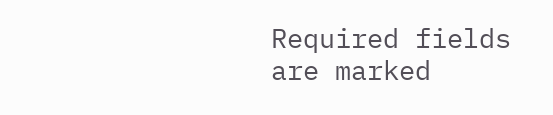Required fields are marked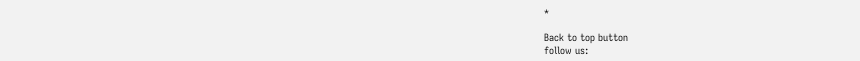*

Back to top button
follow us: